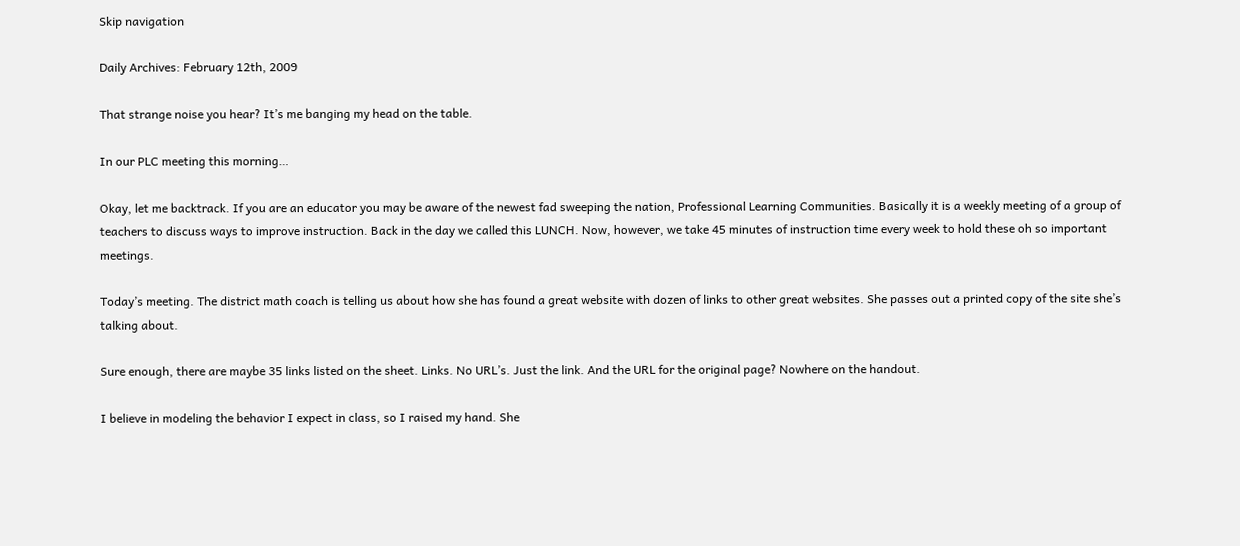Skip navigation

Daily Archives: February 12th, 2009

That strange noise you hear? It’s me banging my head on the table.

In our PLC meeting this morning…

Okay, let me backtrack. If you are an educator you may be aware of the newest fad sweeping the nation, Professional Learning Communities. Basically it is a weekly meeting of a group of teachers to discuss ways to improve instruction. Back in the day we called this LUNCH. Now, however, we take 45 minutes of instruction time every week to hold these oh so important meetings.

Today’s meeting. The district math coach is telling us about how she has found a great website with dozen of links to other great websites. She passes out a printed copy of the site she’s talking about.

Sure enough, there are maybe 35 links listed on the sheet. Links. No URL’s. Just the link. And the URL for the original page? Nowhere on the handout.

I believe in modeling the behavior I expect in class, so I raised my hand. She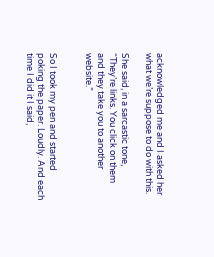acknowledged me and I asked her what we’re suppose to do with this.

She said, in a sarcastic tone, “They’re links. You click on them and they take you to another website.”


So I took my pen and started poking the paper. Loudly. And each time I did it I said,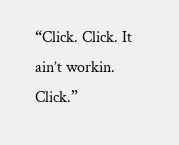“Click. Click. It ain’t workin. Click.”